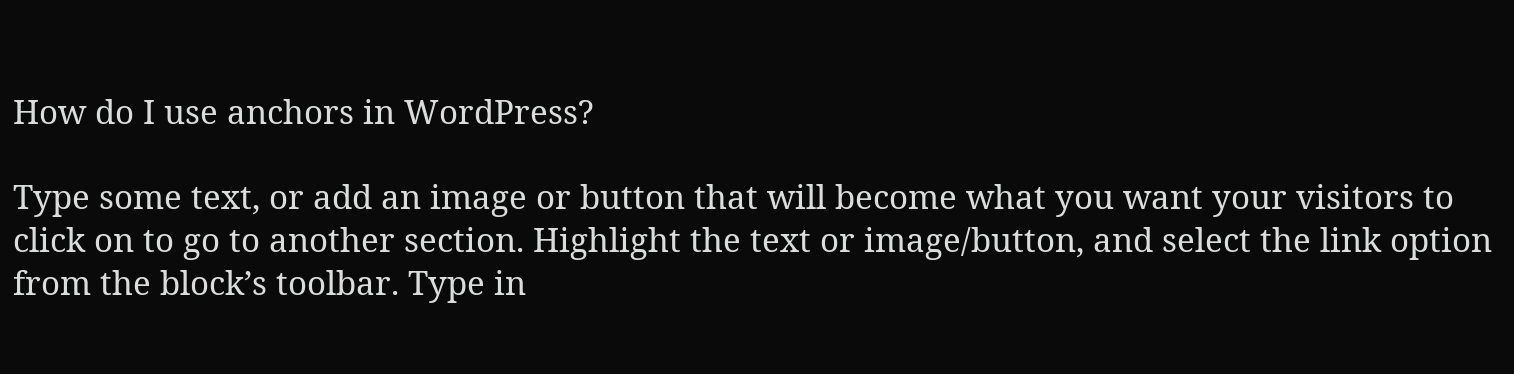How do I use anchors in WordPress?

Type some text, or add an image or button that will become what you want your visitors to click on to go to another section. Highlight the text or image/button, and select the link option from the block’s toolbar. Type in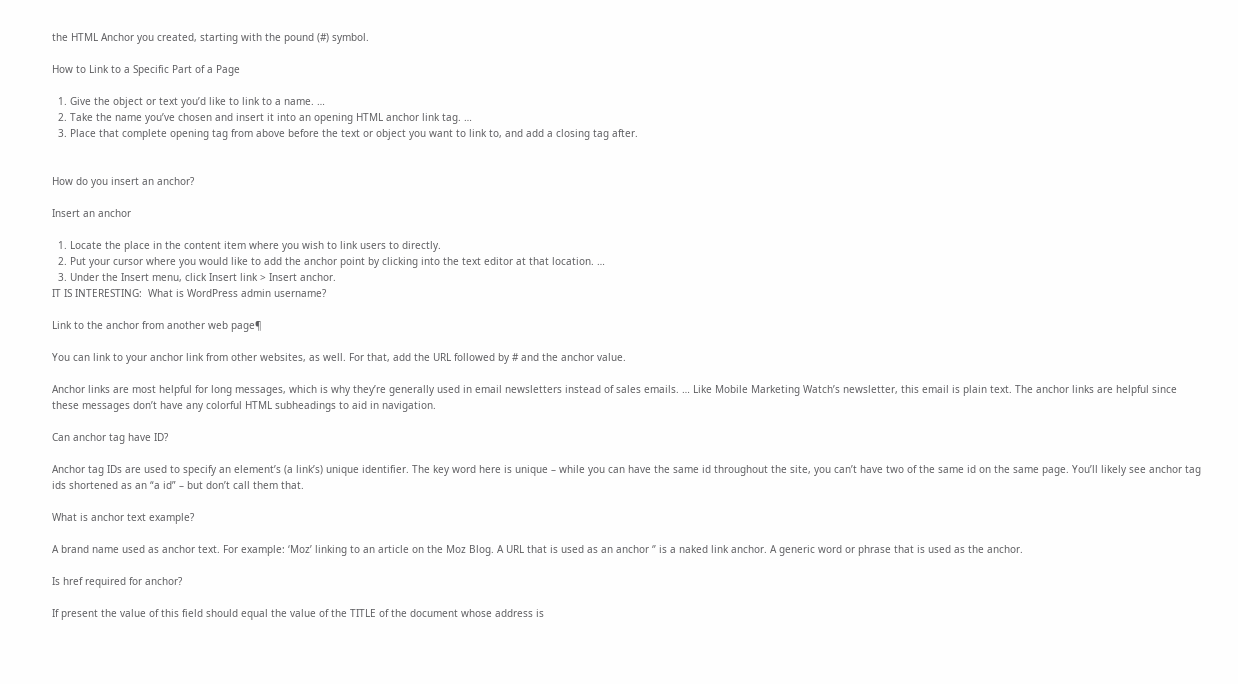the HTML Anchor you created, starting with the pound (#) symbol.

How to Link to a Specific Part of a Page

  1. Give the object or text you’d like to link to a name. …
  2. Take the name you’ve chosen and insert it into an opening HTML anchor link tag. …
  3. Place that complete opening tag from above before the text or object you want to link to, and add a closing tag after.


How do you insert an anchor?

Insert an anchor

  1. Locate the place in the content item where you wish to link users to directly.
  2. Put your cursor where you would like to add the anchor point by clicking into the text editor at that location. …
  3. Under the Insert menu, click Insert link > Insert anchor.
IT IS INTERESTING:  What is WordPress admin username?

Link to the anchor from another web page¶

You can link to your anchor link from other websites, as well. For that, add the URL followed by # and the anchor value.

Anchor links are most helpful for long messages, which is why they’re generally used in email newsletters instead of sales emails. … Like Mobile Marketing Watch’s newsletter, this email is plain text. The anchor links are helpful since these messages don’t have any colorful HTML subheadings to aid in navigation.

Can anchor tag have ID?

Anchor tag IDs are used to specify an element’s (a link’s) unique identifier. The key word here is unique – while you can have the same id throughout the site, you can’t have two of the same id on the same page. You’ll likely see anchor tag ids shortened as an “a id” – but don’t call them that.

What is anchor text example?

A brand name used as anchor text. For example: ‘Moz’ linking to an article on the Moz Blog. A URL that is used as an anchor ‘’ is a naked link anchor. A generic word or phrase that is used as the anchor.

Is href required for anchor?

If present the value of this field should equal the value of the TITLE of the document whose address is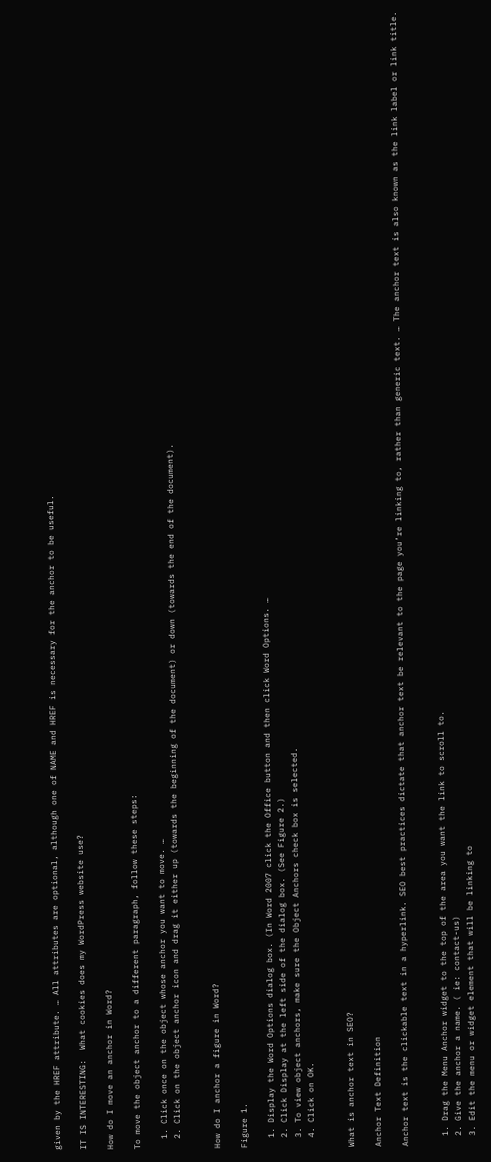given by the HREF attribute. … All attributes are optional, although one of NAME and HREF is necessary for the anchor to be useful.

IT IS INTERESTING:  What cookies does my WordPress website use?

How do I move an anchor in Word?

To move the object anchor to a different paragraph, follow these steps:

  1. Click once on the object whose anchor you want to move. …
  2. Click on the object anchor icon and drag it either up (towards the beginning of the document) or down (towards the end of the document).


How do I anchor a figure in Word?

Figure 1.

  1. Display the Word Options dialog box. (In Word 2007 click the Office button and then click Word Options. …
  2. Click Display at the left side of the dialog box. (See Figure 2.)
  3. To view object anchors, make sure the Object Anchors check box is selected.
  4. Click on OK.


What is anchor text in SEO?

Anchor Text Definition

Anchor text is the clickable text in a hyperlink. SEO best practices dictate that anchor text be relevant to the page you’re linking to, rather than generic text. … The anchor text is also known as the link label or link title.


  1. Drag the Menu Anchor widget to the top of the area you want the link to scroll to.
  2. Give the anchor a name. ( ie: contact-us)
  3. Edit the menu or widget element that will be linking to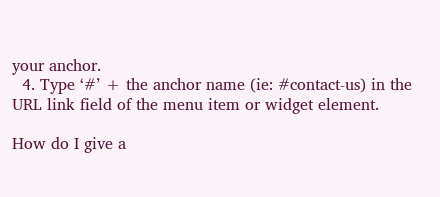your anchor.
  4. Type ‘#’ + the anchor name (ie: #contact-us) in the URL link field of the menu item or widget element.

How do I give a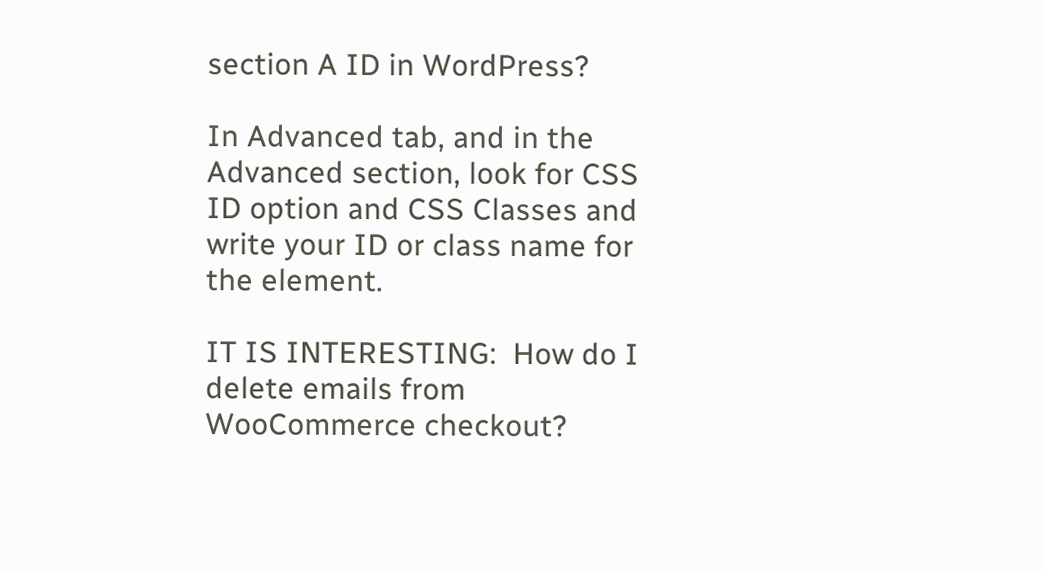section A ID in WordPress?

In Advanced tab, and in the Advanced section, look for CSS ID option and CSS Classes and write your ID or class name for the element.

IT IS INTERESTING:  How do I delete emails from WooCommerce checkout?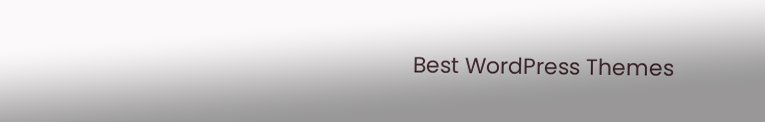Best WordPress Themes